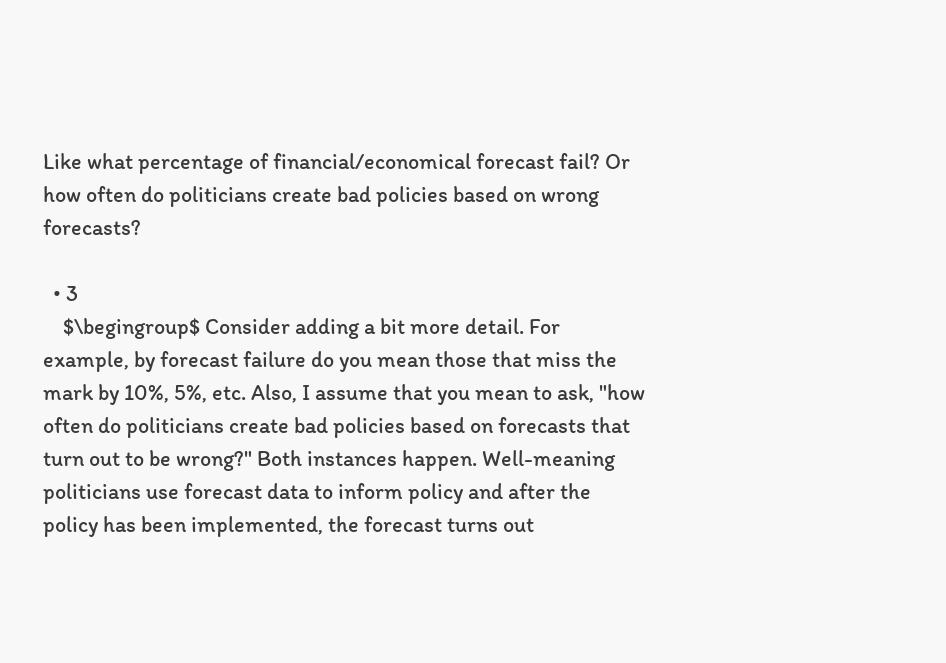Like what percentage of financial/economical forecast fail? Or how often do politicians create bad policies based on wrong forecasts?

  • 3
    $\begingroup$ Consider adding a bit more detail. For example, by forecast failure do you mean those that miss the mark by 10%, 5%, etc. Also, I assume that you mean to ask, "how often do politicians create bad policies based on forecasts that turn out to be wrong?" Both instances happen. Well-meaning politicians use forecast data to inform policy and after the policy has been implemented, the forecast turns out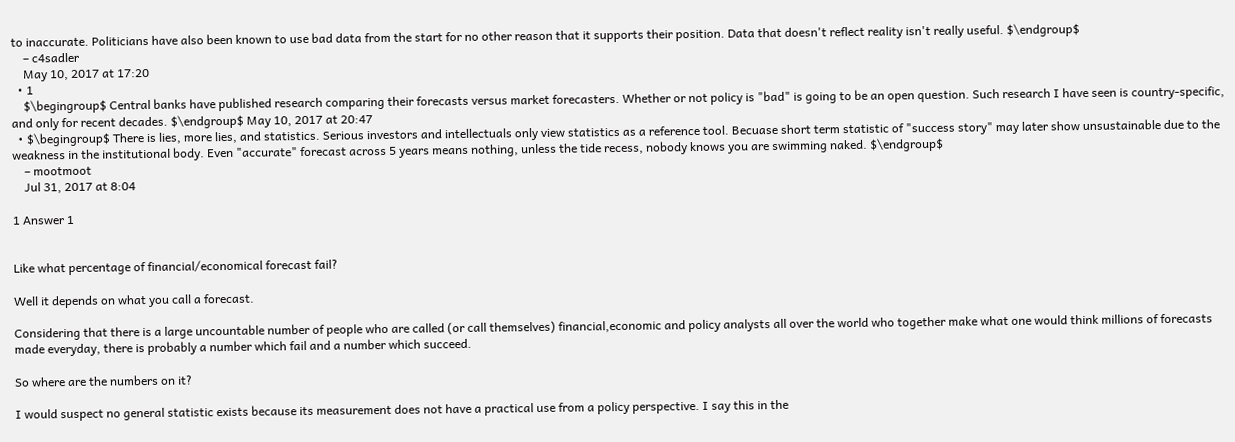to inaccurate. Politicians have also been known to use bad data from the start for no other reason that it supports their position. Data that doesn't reflect reality isn't really useful. $\endgroup$
    – c4sadler
    May 10, 2017 at 17:20
  • 1
    $\begingroup$ Central banks have published research comparing their forecasts versus market forecasters. Whether or not policy is "bad" is going to be an open question. Such research I have seen is country-specific, and only for recent decades. $\endgroup$ May 10, 2017 at 20:47
  • $\begingroup$ There is lies, more lies, and statistics. Serious investors and intellectuals only view statistics as a reference tool. Becuase short term statistic of "success story" may later show unsustainable due to the weakness in the institutional body. Even "accurate" forecast across 5 years means nothing, unless the tide recess, nobody knows you are swimming naked. $\endgroup$
    – mootmoot
    Jul 31, 2017 at 8:04

1 Answer 1


Like what percentage of financial/economical forecast fail?

Well it depends on what you call a forecast.

Considering that there is a large uncountable number of people who are called (or call themselves) financial,economic and policy analysts all over the world who together make what one would think millions of forecasts made everyday, there is probably a number which fail and a number which succeed.

So where are the numbers on it?

I would suspect no general statistic exists because its measurement does not have a practical use from a policy perspective. I say this in the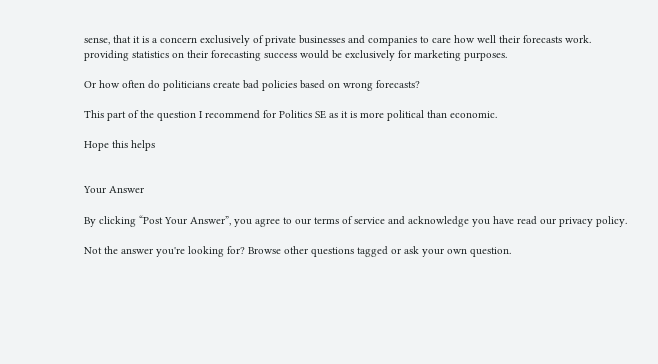sense, that it is a concern exclusively of private businesses and companies to care how well their forecasts work. providing statistics on their forecasting success would be exclusively for marketing purposes.

Or how often do politicians create bad policies based on wrong forecasts?

This part of the question I recommend for Politics SE as it is more political than economic.

Hope this helps


Your Answer

By clicking “Post Your Answer”, you agree to our terms of service and acknowledge you have read our privacy policy.

Not the answer you're looking for? Browse other questions tagged or ask your own question.